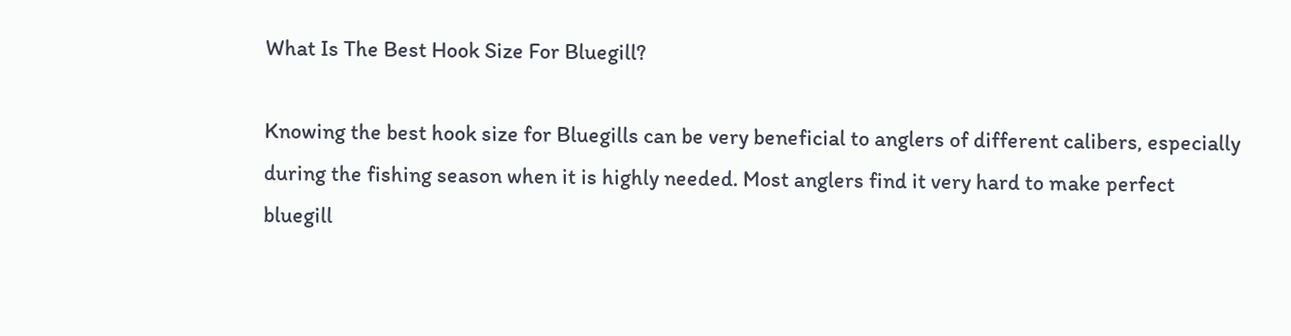What Is The Best Hook Size For Bluegill?

Knowing the best hook size for Bluegills can be very beneficial to anglers of different calibers, especially during the fishing season when it is highly needed. Most anglers find it very hard to make perfect bluegill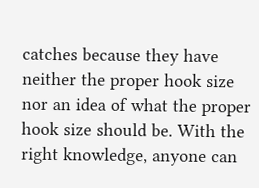catches because they have neither the proper hook size nor an idea of what the proper hook size should be. With the right knowledge, anyone can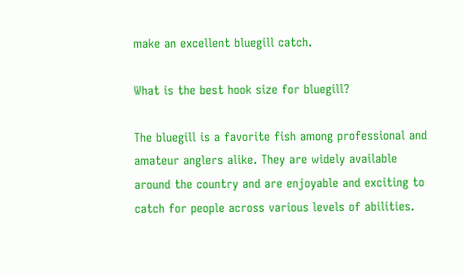make an excellent bluegill catch.

What is the best hook size for bluegill?

The bluegill is a favorite fish among professional and amateur anglers alike. They are widely available around the country and are enjoyable and exciting to catch for people across various levels of abilities.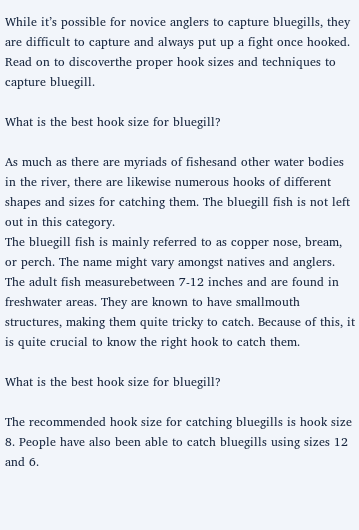While it’s possible for novice anglers to capture bluegills, they are difficult to capture and always put up a fight once hooked.
Read on to discoverthe proper hook sizes and techniques to capture bluegill.

What is the best hook size for bluegill?

As much as there are myriads of fishesand other water bodies in the river, there are likewise numerous hooks of different shapes and sizes for catching them. The bluegill fish is not left out in this category.
The bluegill fish is mainly referred to as copper nose, bream, or perch. The name might vary amongst natives and anglers. The adult fish measurebetween 7-12 inches and are found in freshwater areas. They are known to have smallmouth structures, making them quite tricky to catch. Because of this, it is quite crucial to know the right hook to catch them.

What is the best hook size for bluegill?

The recommended hook size for catching bluegills is hook size 8. People have also been able to catch bluegills using sizes 12 and 6.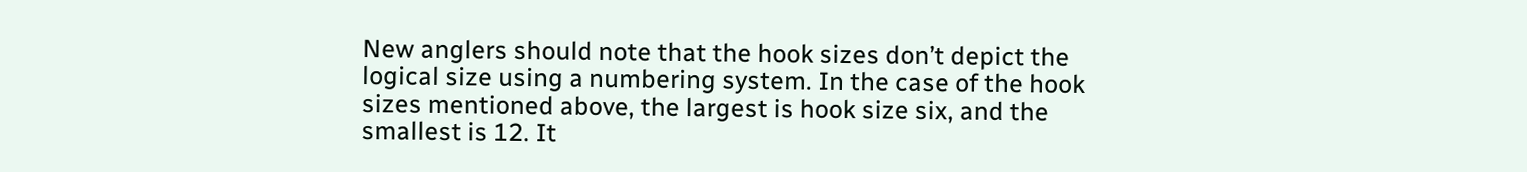New anglers should note that the hook sizes don’t depict the logical size using a numbering system. In the case of the hook sizes mentioned above, the largest is hook size six, and the smallest is 12. It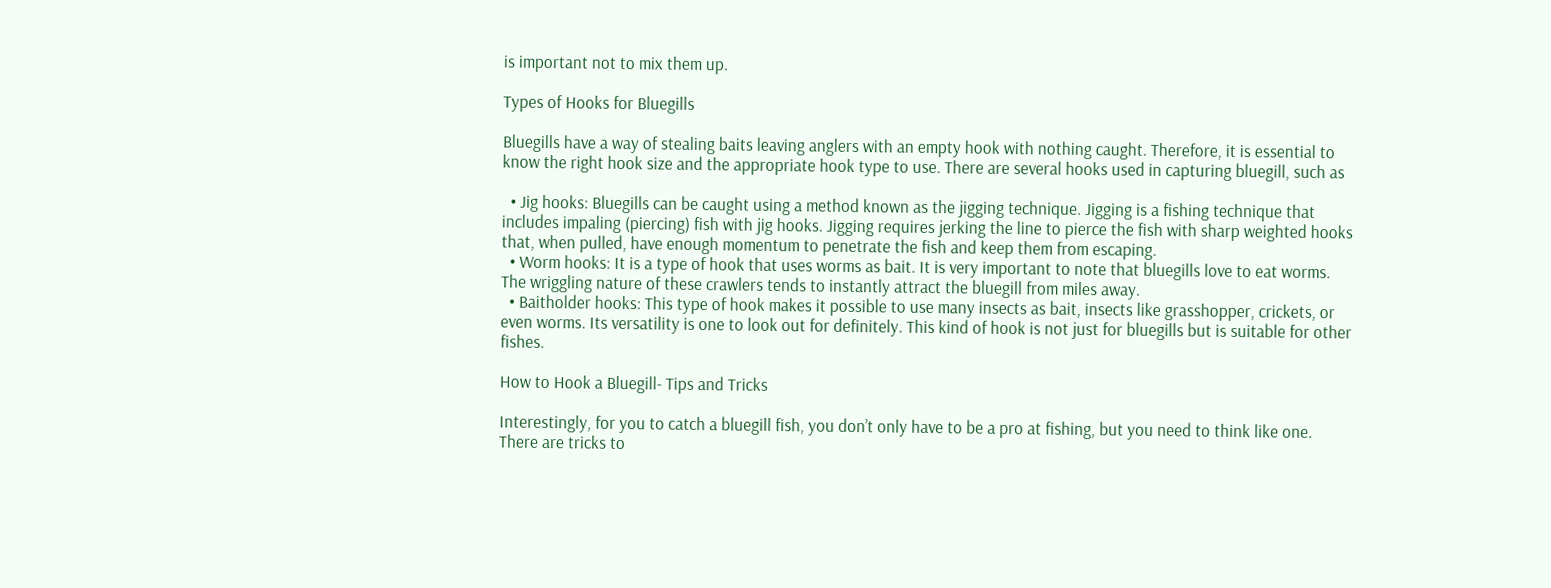is important not to mix them up.

Types of Hooks for Bluegills

Bluegills have a way of stealing baits leaving anglers with an empty hook with nothing caught. Therefore, it is essential to know the right hook size and the appropriate hook type to use. There are several hooks used in capturing bluegill, such as

  • Jig hooks: Bluegills can be caught using a method known as the jigging technique. Jigging is a fishing technique that includes impaling (piercing) fish with jig hooks. Jigging requires jerking the line to pierce the fish with sharp weighted hooks that, when pulled, have enough momentum to penetrate the fish and keep them from escaping.
  • Worm hooks: It is a type of hook that uses worms as bait. It is very important to note that bluegills love to eat worms. The wriggling nature of these crawlers tends to instantly attract the bluegill from miles away.
  • Baitholder hooks: This type of hook makes it possible to use many insects as bait, insects like grasshopper, crickets, or even worms. Its versatility is one to look out for definitely. This kind of hook is not just for bluegills but is suitable for other fishes.

How to Hook a Bluegill- Tips and Tricks

Interestingly, for you to catch a bluegill fish, you don’t only have to be a pro at fishing, but you need to think like one. There are tricks to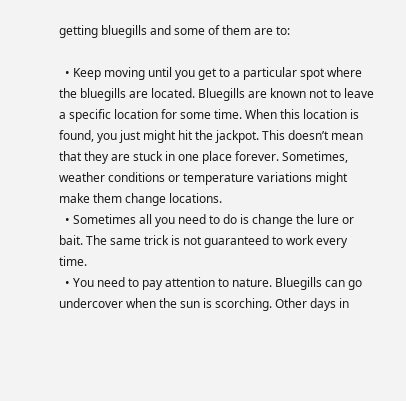getting bluegills and some of them are to:

  • Keep moving until you get to a particular spot where the bluegills are located. Bluegills are known not to leave a specific location for some time. When this location is found, you just might hit the jackpot. This doesn’t mean that they are stuck in one place forever. Sometimes, weather conditions or temperature variations might make them change locations.
  • Sometimes all you need to do is change the lure or bait. The same trick is not guaranteed to work every time.
  • You need to pay attention to nature. Bluegills can go undercover when the sun is scorching. Other days in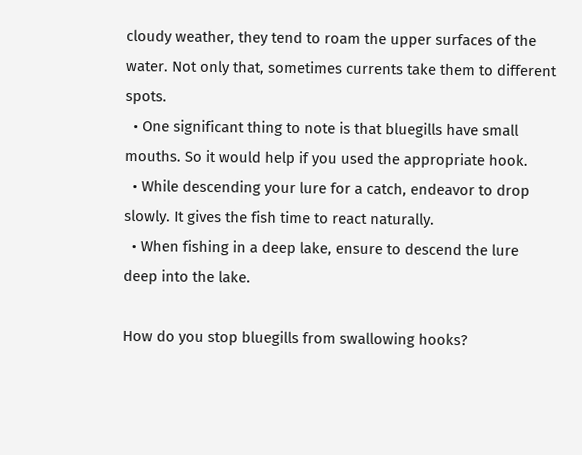cloudy weather, they tend to roam the upper surfaces of the water. Not only that, sometimes currents take them to different spots.
  • One significant thing to note is that bluegills have small mouths. So it would help if you used the appropriate hook.
  • While descending your lure for a catch, endeavor to drop slowly. It gives the fish time to react naturally.
  • When fishing in a deep lake, ensure to descend the lure deep into the lake.

How do you stop bluegills from swallowing hooks?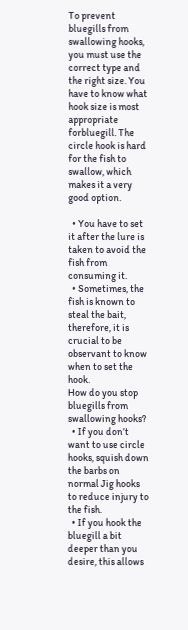To prevent bluegills from swallowing hooks, you must use the correct type and the right size. You have to know what hook size is most appropriate forbluegill. The circle hook is hard for the fish to swallow, which makes it a very good option.

  • You have to set it after the lure is taken to avoid the fish from consuming it.
  • Sometimes, the fish is known to steal the bait, therefore, it is crucial to be observant to know when to set the hook.
How do you stop bluegills from swallowing hooks?
  • If you don’t want to use circle hooks, squish down the barbs on normal Jig hooks to reduce injury to the fish.
  • If you hook the bluegill a bit deeper than you desire, this allows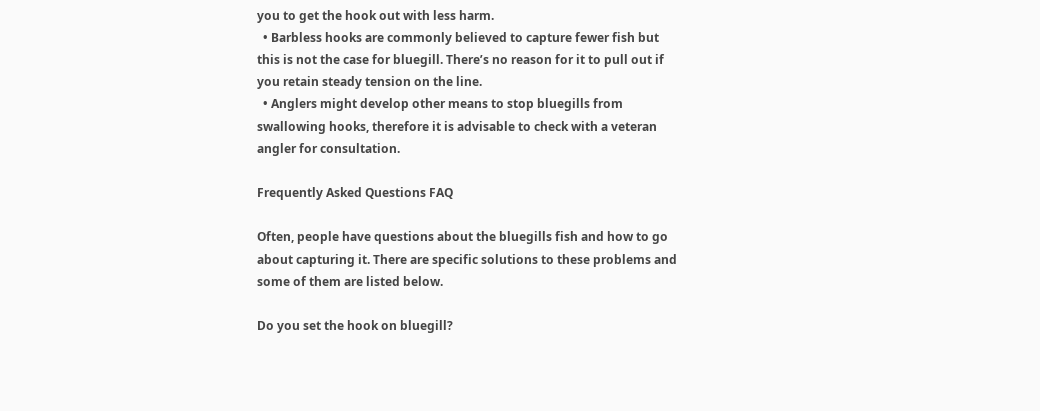you to get the hook out with less harm.
  • Barbless hooks are commonly believed to capture fewer fish but this is not the case for bluegill. There’s no reason for it to pull out if you retain steady tension on the line.
  • Anglers might develop other means to stop bluegills from swallowing hooks, therefore it is advisable to check with a veteran angler for consultation.

Frequently Asked Questions FAQ

Often, people have questions about the bluegills fish and how to go about capturing it. There are specific solutions to these problems and some of them are listed below.

Do you set the hook on bluegill?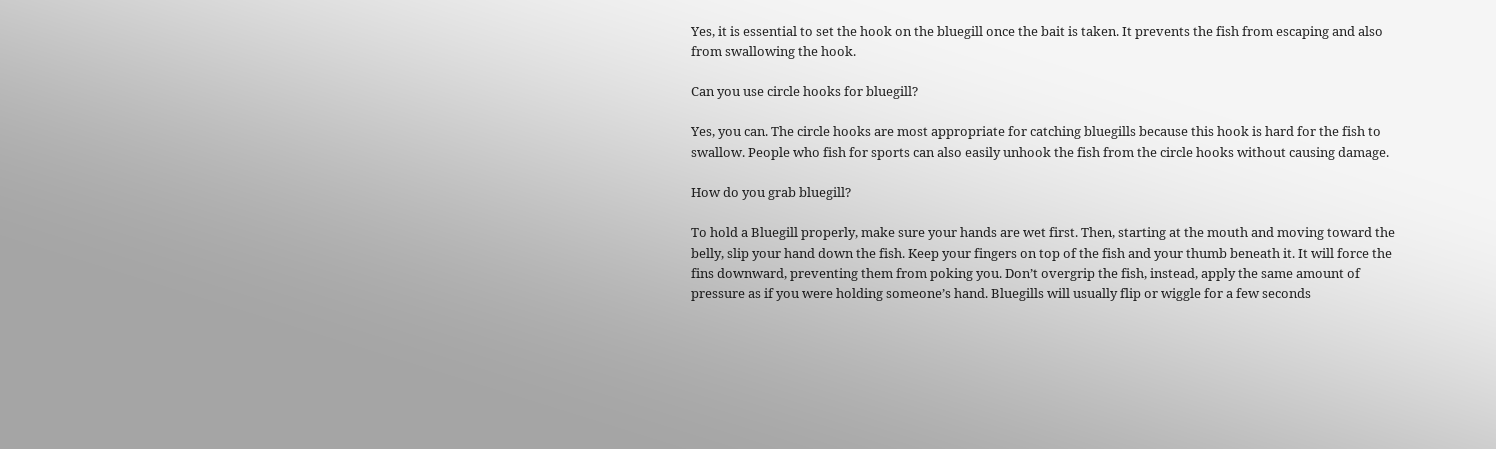Yes, it is essential to set the hook on the bluegill once the bait is taken. It prevents the fish from escaping and also from swallowing the hook.

Can you use circle hooks for bluegill?

Yes, you can. The circle hooks are most appropriate for catching bluegills because this hook is hard for the fish to swallow. People who fish for sports can also easily unhook the fish from the circle hooks without causing damage.

How do you grab bluegill?

To hold a Bluegill properly, make sure your hands are wet first. Then, starting at the mouth and moving toward the belly, slip your hand down the fish. Keep your fingers on top of the fish and your thumb beneath it. It will force the fins downward, preventing them from poking you. Don’t overgrip the fish, instead, apply the same amount of pressure as if you were holding someone’s hand. Bluegills will usually flip or wiggle for a few seconds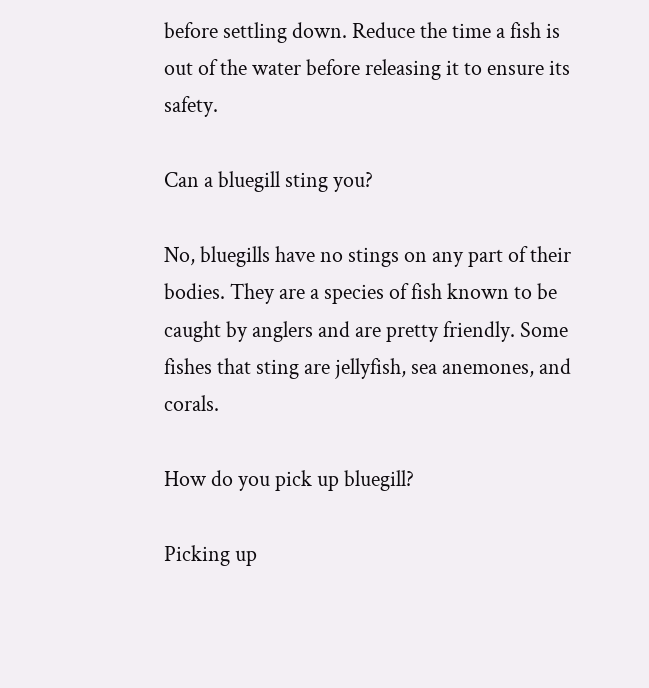before settling down. Reduce the time a fish is out of the water before releasing it to ensure its safety.

Can a bluegill sting you?

No, bluegills have no stings on any part of their bodies. They are a species of fish known to be caught by anglers and are pretty friendly. Some fishes that sting are jellyfish, sea anemones, and corals.

How do you pick up bluegill?

Picking up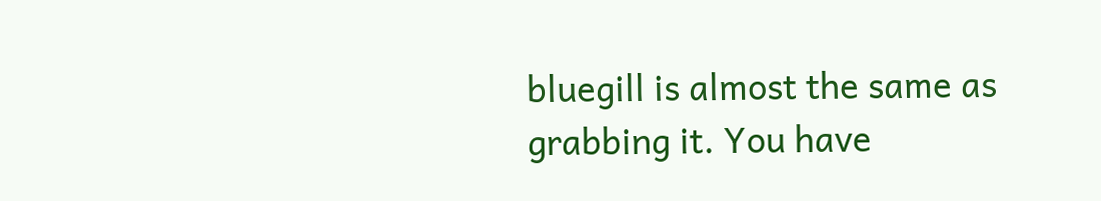bluegill is almost the same as grabbing it. You have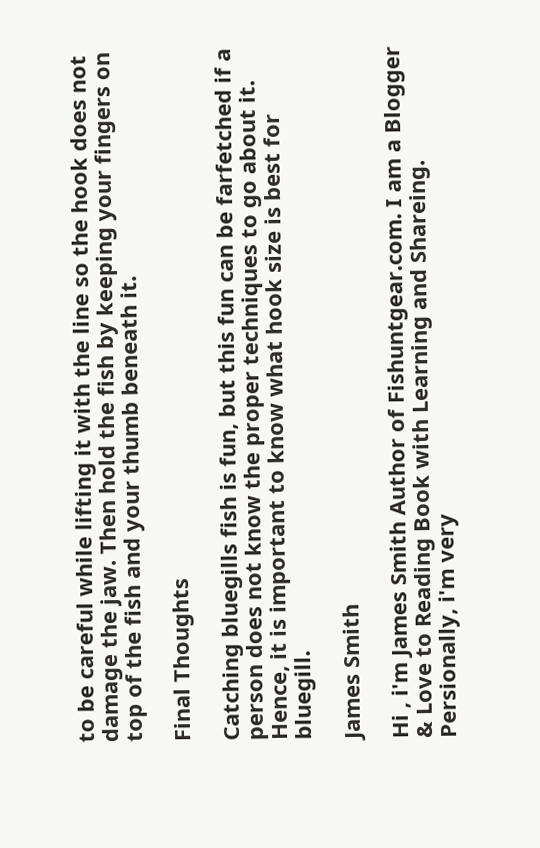to be careful while lifting it with the line so the hook does not damage the jaw. Then hold the fish by keeping your fingers on top of the fish and your thumb beneath it.

Final Thoughts

Catching bluegills fish is fun, but this fun can be farfetched if a person does not know the proper techniques to go about it. Hence, it is important to know what hook size is best for bluegill.

James Smith

Hi , i'm James Smith Author of Fishuntgear.com. I am a Blogger & Love to Reading Book with Learning and Shareing. Persionally, i'm very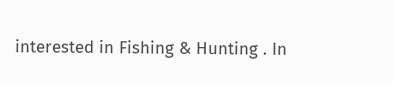interested in Fishing & Hunting . In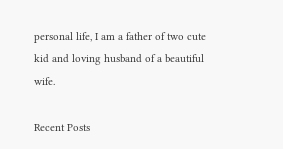personal life, I am a father of two cute kid and loving husband of a beautiful wife.

Recent Posts